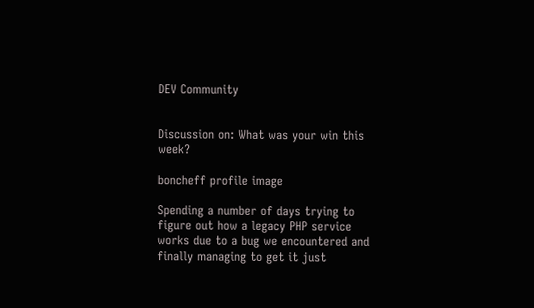DEV Community


Discussion on: What was your win this week?

boncheff profile image

Spending a number of days trying to figure out how a legacy PHP service works due to a bug we encountered and finally managing to get it just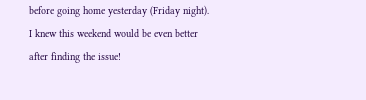before going home yesterday (Friday night). I knew this weekend would be even better after finding the issue!